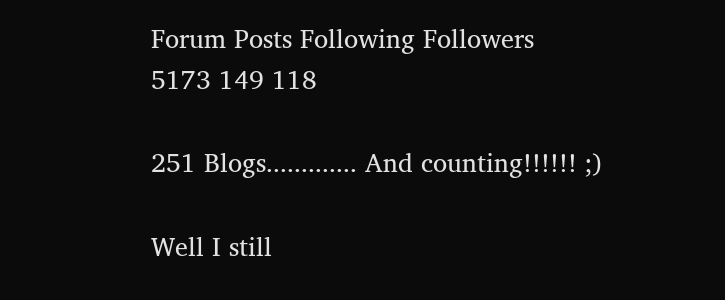Forum Posts Following Followers
5173 149 118

251 Blogs............. And counting!!!!!! ;)

Well I still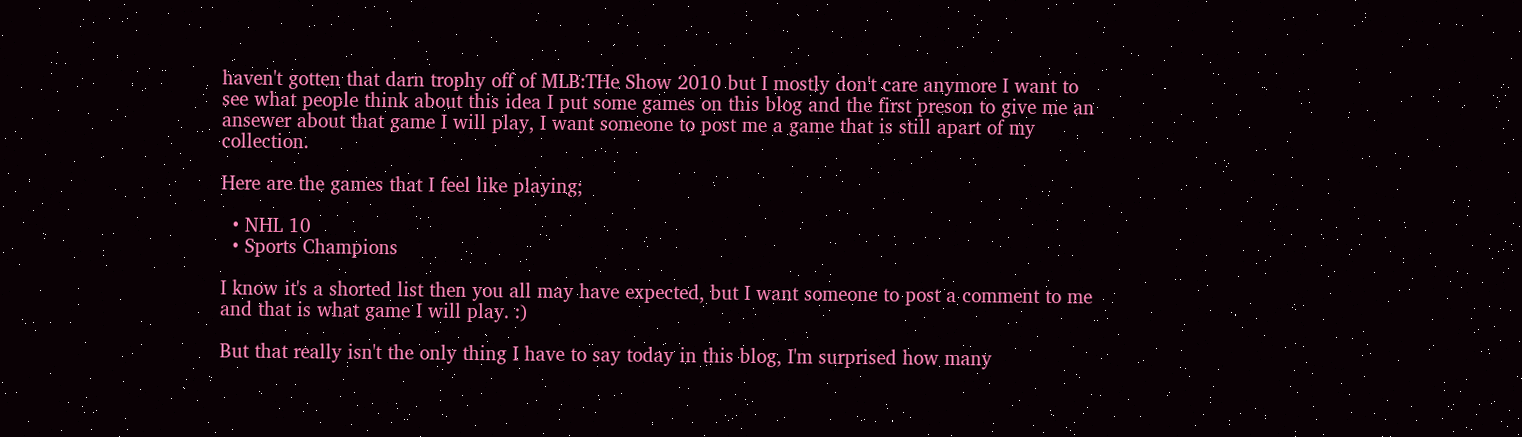haven't gotten that darn trophy off of MLB:THe Show 2010 but I mostly don't care anymore I want to see what people think about this idea I put some games on this blog and the first preson to give me an ansewer about that game I will play, I want someone to post me a game that is still apart of my collection.

Here are the games that I feel like playing;

  • NHL 10
  • Sports Champions

I know it's a shorted list then you all may have expected, but I want someone to post a comment to me and that is what game I will play. :)

But that really isn't the only thing I have to say today in this blog, I'm surprised how many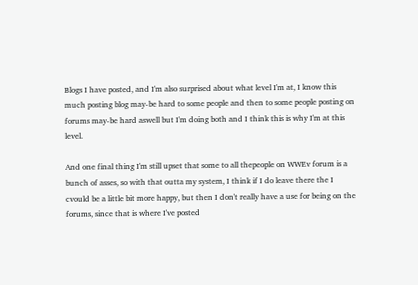Blogs I have posted, and I'm also surprised about what level I'm at, I know this much posting blog may-be hard to some people and then to some people posting on forums may-be hard aswell but I'm doing both and I think this is why I'm at this level.

And one final thing I'm still upset that some to all thepeople on WWEv forum is a bunch of asses, so with that outta my system, I think if I do leave there the I cvould be a little bit more happy, but then I don't really have a use for being on the forums, since that is where I've posted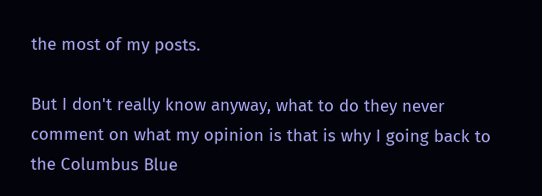the most of my posts.

But I don't really know anyway, what to do they never comment on what my opinion is that is why I going back to the Columbus Blue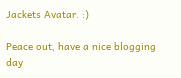Jackets Avatar. :)

Peace out, have a nice blogging day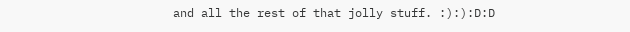and all the rest of that jolly stuff. :):):D:D